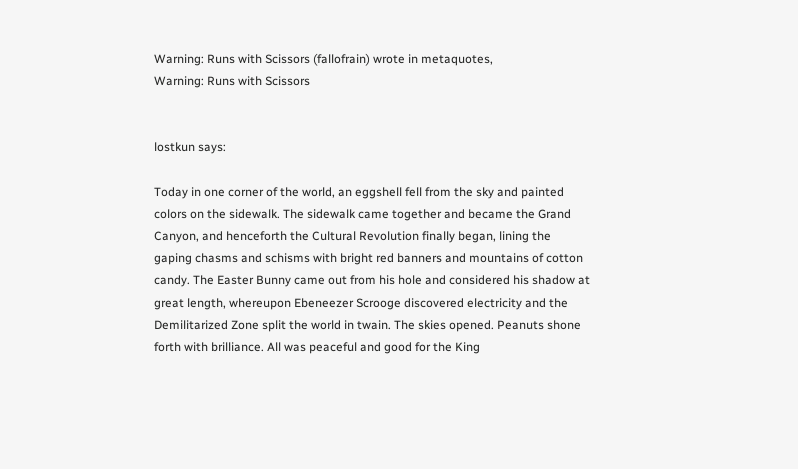Warning: Runs with Scissors (fallofrain) wrote in metaquotes,
Warning: Runs with Scissors


lostkun says:

Today in one corner of the world, an eggshell fell from the sky and painted colors on the sidewalk. The sidewalk came together and became the Grand Canyon, and henceforth the Cultural Revolution finally began, lining the gaping chasms and schisms with bright red banners and mountains of cotton candy. The Easter Bunny came out from his hole and considered his shadow at great length, whereupon Ebeneezer Scrooge discovered electricity and the Demilitarized Zone split the world in twain. The skies opened. Peanuts shone forth with brilliance. All was peaceful and good for the King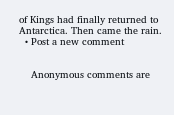of Kings had finally returned to Antarctica. Then came the rain.
  • Post a new comment


    Anonymous comments are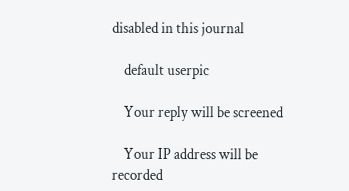disabled in this journal

    default userpic

    Your reply will be screened

    Your IP address will be recorded